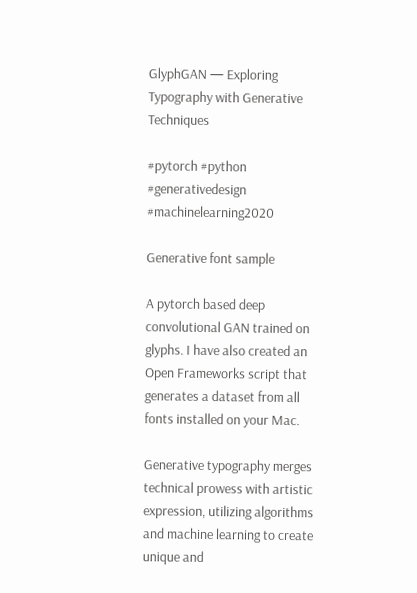GlyphGAN — Exploring Typography with Generative Techniques

#pytorch #python #generativedesign #machinelearning2020

Generative font sample

A pytorch based deep convolutional GAN trained on glyphs. I have also created an Open Frameworks script that generates a dataset from all fonts installed on your Mac.

Generative typography merges technical prowess with artistic expression, utilizing algorithms and machine learning to create unique and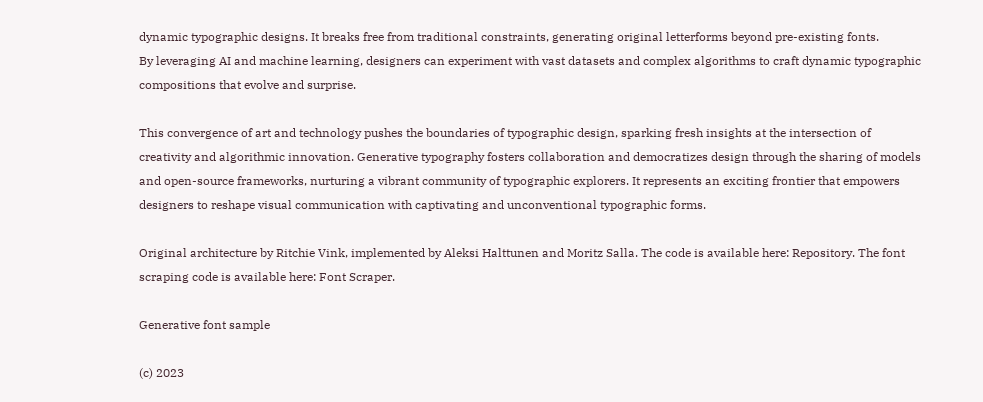dynamic typographic designs. It breaks free from traditional constraints, generating original letterforms beyond pre-existing fonts.
By leveraging AI and machine learning, designers can experiment with vast datasets and complex algorithms to craft dynamic typographic compositions that evolve and surprise.

This convergence of art and technology pushes the boundaries of typographic design, sparking fresh insights at the intersection of creativity and algorithmic innovation. Generative typography fosters collaboration and democratizes design through the sharing of models and open-source frameworks, nurturing a vibrant community of typographic explorers. It represents an exciting frontier that empowers designers to reshape visual communication with captivating and unconventional typographic forms.

Original architecture by Ritchie Vink, implemented by Aleksi Halttunen and Moritz Salla. The code is available here: Repository. The font scraping code is available here: Font Scraper.

Generative font sample

(c) 2023